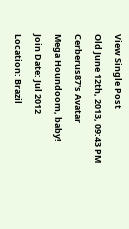View Single Post
Old June 12th, 2013, 09:43 PM
Cerberus87's Avatar
Mega Houndoom, baby!
Join Date: Jul 2012
Location: Brazil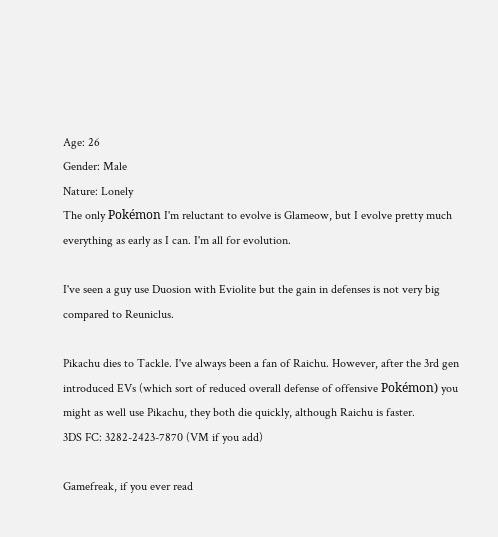Age: 26
Gender: Male
Nature: Lonely
The only Pokémon I'm reluctant to evolve is Glameow, but I evolve pretty much everything as early as I can. I'm all for evolution.

I've seen a guy use Duosion with Eviolite but the gain in defenses is not very big compared to Reuniclus.

Pikachu dies to Tackle. I've always been a fan of Raichu. However, after the 3rd gen introduced EVs (which sort of reduced overall defense of offensive Pokémon) you might as well use Pikachu, they both die quickly, although Raichu is faster.
3DS FC: 3282-2423-7870 (VM if you add)

Gamefreak, if you ever read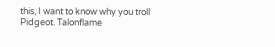this, I want to know why you troll Pidgeot. Talonflame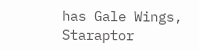has Gale Wings, Staraptor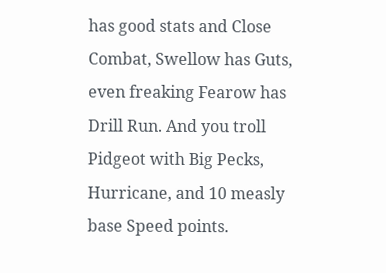has good stats and Close Combat, Swellow has Guts, even freaking Fearow has Drill Run. And you troll Pidgeot with Big Pecks, Hurricane, and 10 measly base Speed points.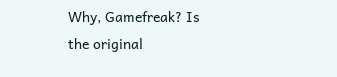Why, Gamefreak? Is the original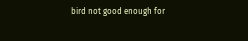bird not good enough for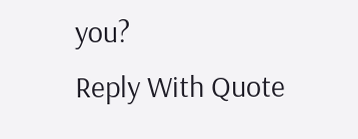you?
Reply With Quote